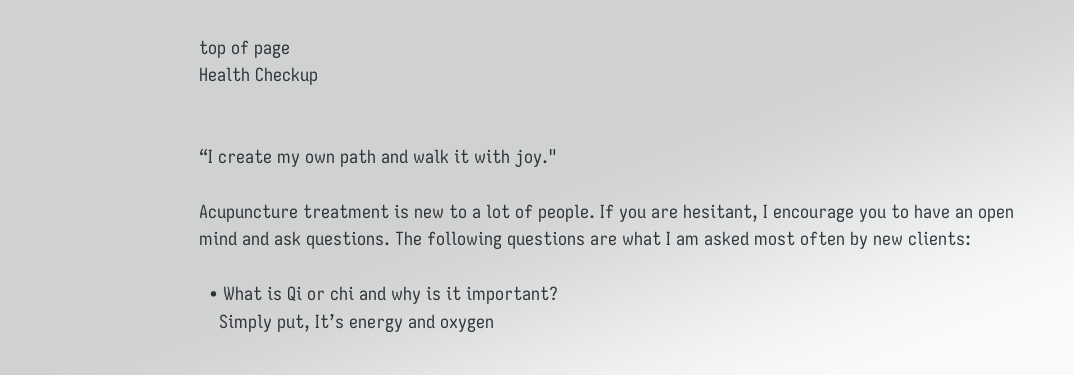top of page
Health Checkup


“I create my own path and walk it with joy."

Acupuncture treatment is new to a lot of people. If you are hesitant, I encourage you to have an open mind and ask questions. The following questions are what I am asked most often by new clients:

  • What is Qi or chi and why is it important?
    Simply put, It’s energy and oxygen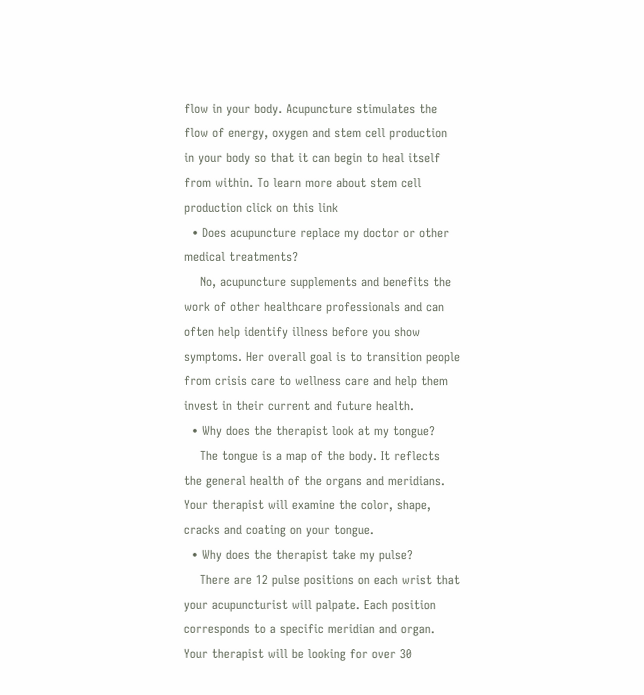flow in your body. Acupuncture stimulates the flow of energy, oxygen and stem cell production in your body so that it can begin to heal itself from within. To learn more about stem cell production click on this link
  • Does acupuncture replace my doctor or other medical treatments?
    No, acupuncture supplements and benefits the work of other healthcare professionals and can often help identify illness before you show symptoms. Her overall goal is to transition people from crisis care to wellness care and help them invest in their current and future health.
  • Why does the therapist look at my tongue?
    The tongue is a map of the body. It reflects the general health of the organs and meridians. Your therapist will examine the color, shape, cracks and coating on your tongue.
  • Why does the therapist take my pulse?
    There are 12 pulse positions on each wrist that your acupuncturist will palpate. Each position corresponds to a specific meridian and organ. Your therapist will be looking for over 30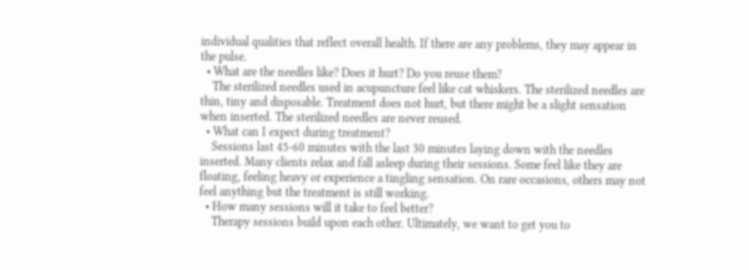individual qualities that reflect overall health. If there are any problems, they may appear in the pulse.
  • What are the needles like? Does it hurt? Do you reuse them?
    The sterilized needles used in acupuncture feel like cat whiskers. The sterilized needles are thin, tiny and disposable. Treatment does not hurt, but there might be a slight sensation when inserted. The sterilized needles are never reused.
  • What can I expect during treatment?
    Sessions last 45-60 minutes with the last 30 minutes laying down with the needles inserted. Many clients relax and fall asleep during their sessions. Some feel like they are floating, feeling heavy or experience a tingling sensation. On rare occasions, others may not feel anything but the treatment is still working.
  • How many sessions will it take to feel better?
    Therapy sessions build upon each other. Ultimately, we want to get you to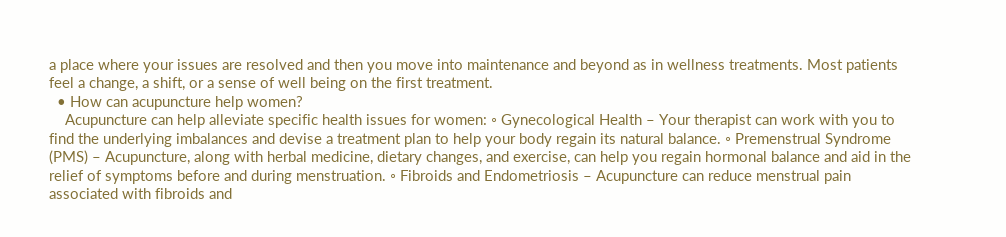a place where your issues are resolved and then you move into maintenance and beyond as in wellness treatments. Most patients feel a change, a shift, or a sense of well being on the first treatment.
  • How can acupuncture help women?
    Acupuncture can help alleviate specific health issues for women: ◦ Gynecological Health – Your therapist can work with you to find the underlying imbalances and devise a treatment plan to help your body regain its natural balance. ◦ Premenstrual Syndrome (PMS) – Acupuncture, along with herbal medicine, dietary changes, and exercise, can help you regain hormonal balance and aid in the relief of symptoms before and during menstruation. ◦ Fibroids and Endometriosis – Acupuncture can reduce menstrual pain associated with fibroids and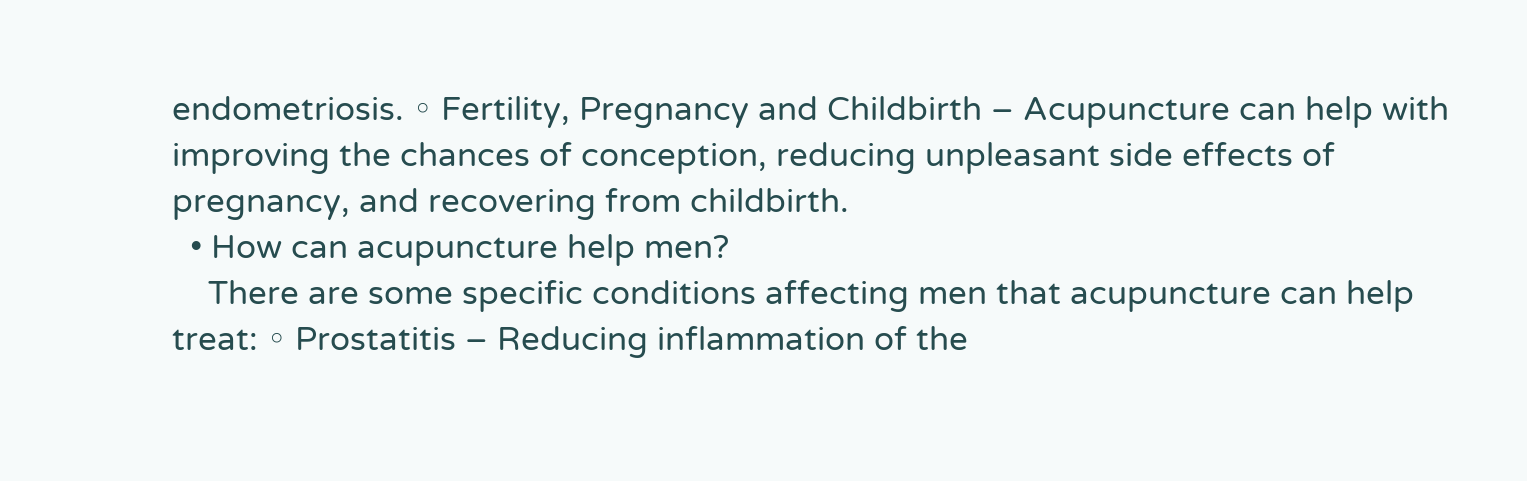endometriosis. ◦ Fertility, Pregnancy and Childbirth – Acupuncture can help with improving the chances of conception, reducing unpleasant side effects of pregnancy, and recovering from childbirth.
  • How can acupuncture help men?
    There are some specific conditions affecting men that acupuncture can help treat: ◦ Prostatitis – Reducing inflammation of the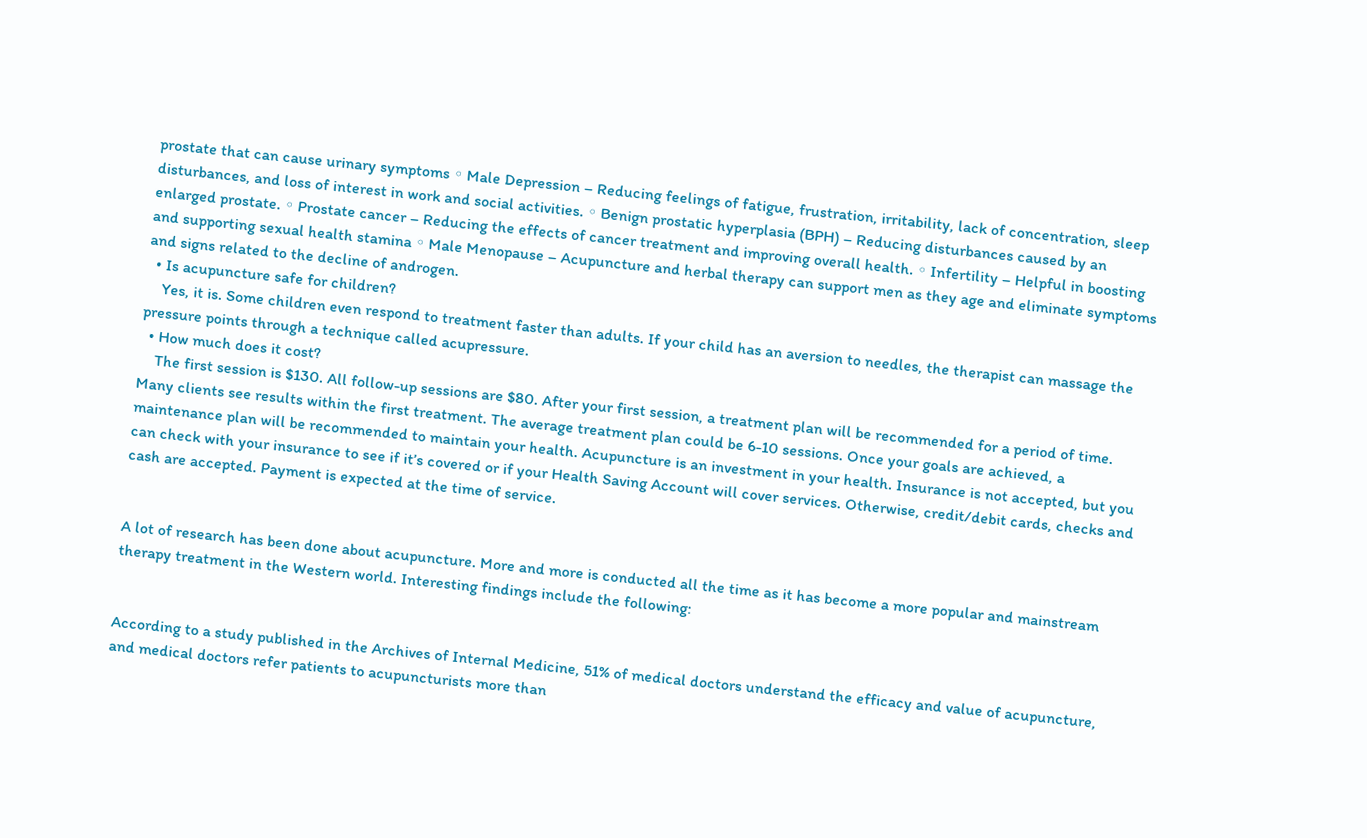prostate that can cause urinary symptoms ◦ Male Depression – Reducing feelings of fatigue, frustration, irritability, lack of concentration, sleep disturbances, and loss of interest in work and social activities. ◦ Benign prostatic hyperplasia (BPH) – Reducing disturbances caused by an enlarged prostate. ◦ Prostate cancer – Reducing the effects of cancer treatment and improving overall health. ◦ Infertility – Helpful in boosting and supporting sexual health stamina ◦ Male Menopause – Acupuncture and herbal therapy can support men as they age and eliminate symptoms and signs related to the decline of androgen.
  • Is acupuncture safe for children?
    Yes, it is. Some children even respond to treatment faster than adults. If your child has an aversion to needles, the therapist can massage the pressure points through a technique called acupressure.
  • How much does it cost?
    The first session is $130. All follow-up sessions are $80. After your first session, a treatment plan will be recommended for a period of time. Many clients see results within the first treatment. The average treatment plan could be 6-10 sessions. Once your goals are achieved, a maintenance plan will be recommended to maintain your health. Acupuncture is an investment in your health. Insurance is not accepted, but you can check with your insurance to see if it’s covered or if your Health Saving Account will cover services. Otherwise, credit/debit cards, checks and cash are accepted. Payment is expected at the time of service.


A lot of research has been done about acupuncture. More and more is conducted all the time as it has become a more popular and mainstream therapy treatment in the Western world. Interesting findings include the following:


According to a study published in the Archives of Internal Medicine, 51% of medical doctors understand the efficacy and value of acupuncture, and medical doctors refer patients to acupuncturists more than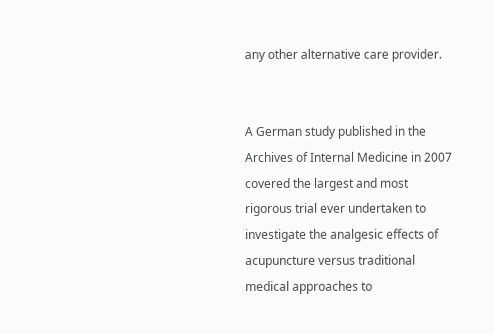any other alternative care provider.


A German study published in the Archives of Internal Medicine in 2007 covered the largest and most rigorous trial ever undertaken to investigate the analgesic effects of acupuncture versus traditional medical approaches to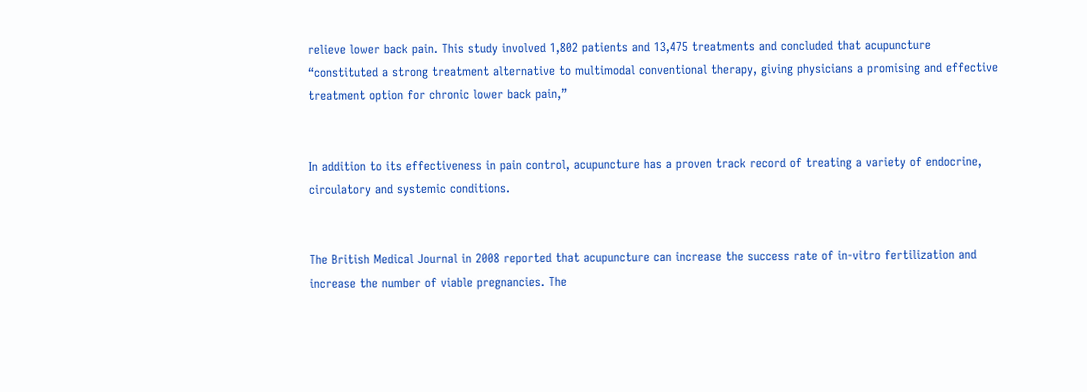relieve lower back pain. This study involved 1,802 patients and 13,475 treatments and concluded that acupuncture “constituted a strong treatment alternative to multimodal conventional therapy, giving physicians a promising and effective treatment option for chronic lower back pain,”


In addition to its effectiveness in pain control, acupuncture has a proven track record of treating a variety of endocrine, circulatory and systemic conditions.


The British Medical Journal in 2008 reported that acupuncture can increase the success rate of in-vitro fertilization and increase the number of viable pregnancies. The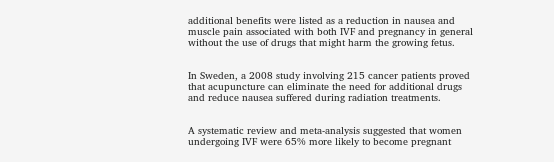additional benefits were listed as a reduction in nausea and muscle pain associated with both IVF and pregnancy in general without the use of drugs that might harm the growing fetus.


In Sweden, a 2008 study involving 215 cancer patients proved that acupuncture can eliminate the need for additional drugs and reduce nausea suffered during radiation treatments.


A systematic review and meta-analysis suggested that women undergoing IVF were 65% more likely to become pregnant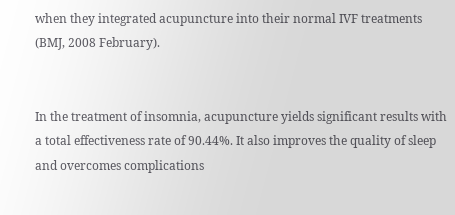when they integrated acupuncture into their normal IVF treatments (BMJ, 2008 February).


In the treatment of insomnia, acupuncture yields significant results with a total effectiveness rate of 90.44%. It also improves the quality of sleep and overcomes complications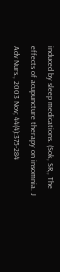induced by sleep medications. (Sok, SR,, The effects of acupuncture therapy on insomnia. J Adv Nurs., 2003 Nov; 44(4):375-284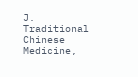J. Traditional Chinese Medicine,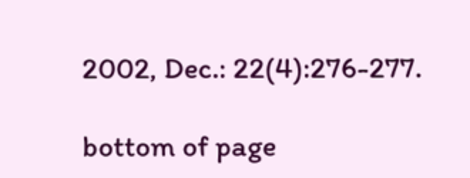2002, Dec.: 22(4):276-277.

bottom of page